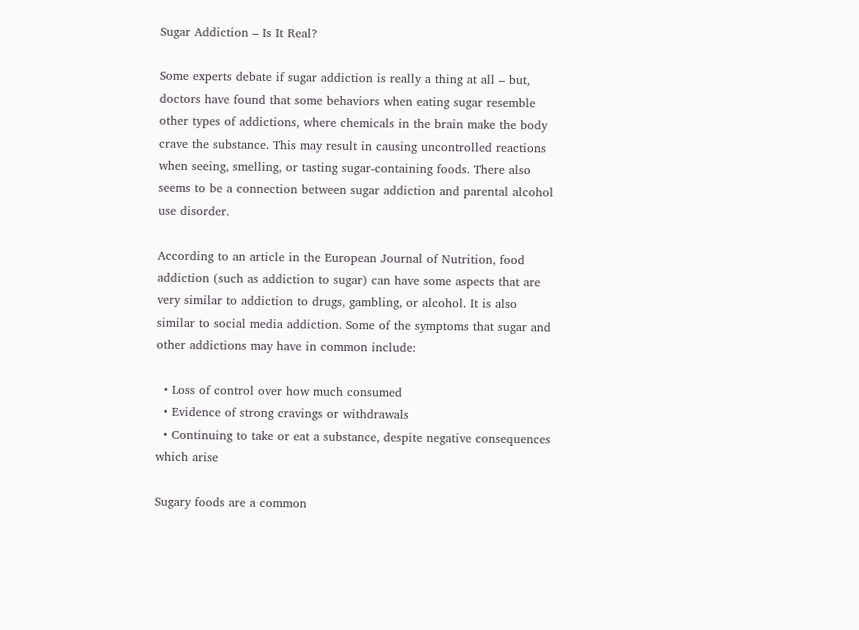Sugar Addiction – Is It Real?

Some experts debate if sugar addiction is really a thing at all – but, doctors have found that some behaviors when eating sugar resemble other types of addictions, where chemicals in the brain make the body crave the substance. This may result in causing uncontrolled reactions when seeing, smelling, or tasting sugar-containing foods. There also seems to be a connection between sugar addiction and parental alcohol use disorder.

According to an article in the European Journal of Nutrition, food addiction (such as addiction to sugar) can have some aspects that are very similar to addiction to drugs, gambling, or alcohol. It is also similar to social media addiction. Some of the symptoms that sugar and other addictions may have in common include:

  • Loss of control over how much consumed
  • Evidence of strong cravings or withdrawals
  • Continuing to take or eat a substance, despite negative consequences which arise

Sugary foods are a common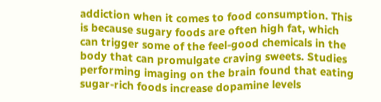addiction when it comes to food consumption. This is because sugary foods are often high fat, which can trigger some of the feel-good chemicals in the body that can promulgate craving sweets. Studies performing imaging on the brain found that eating sugar-rich foods increase dopamine levels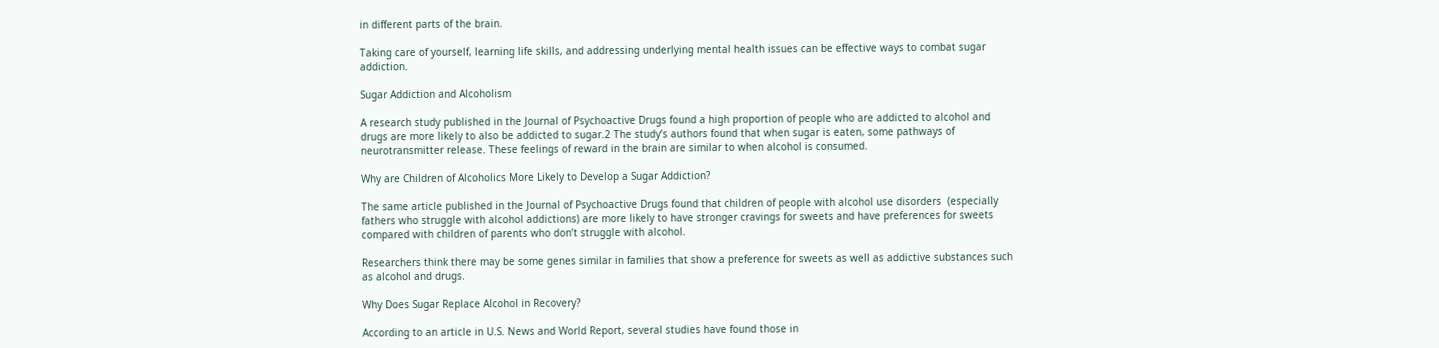in different parts of the brain.

Taking care of yourself, learning life skills, and addressing underlying mental health issues can be effective ways to combat sugar addiction.

Sugar Addiction and Alcoholism

A research study published in the Journal of Psychoactive Drugs found a high proportion of people who are addicted to alcohol and drugs are more likely to also be addicted to sugar.2 The study’s authors found that when sugar is eaten, some pathways of neurotransmitter release. These feelings of reward in the brain are similar to when alcohol is consumed.

Why are Children of Alcoholics More Likely to Develop a Sugar Addiction?

The same article published in the Journal of Psychoactive Drugs found that children of people with alcohol use disorders  (especially fathers who struggle with alcohol addictions) are more likely to have stronger cravings for sweets and have preferences for sweets compared with children of parents who don’t struggle with alcohol.

Researchers think there may be some genes similar in families that show a preference for sweets as well as addictive substances such as alcohol and drugs.

Why Does Sugar Replace Alcohol in Recovery?

According to an article in U.S. News and World Report, several studies have found those in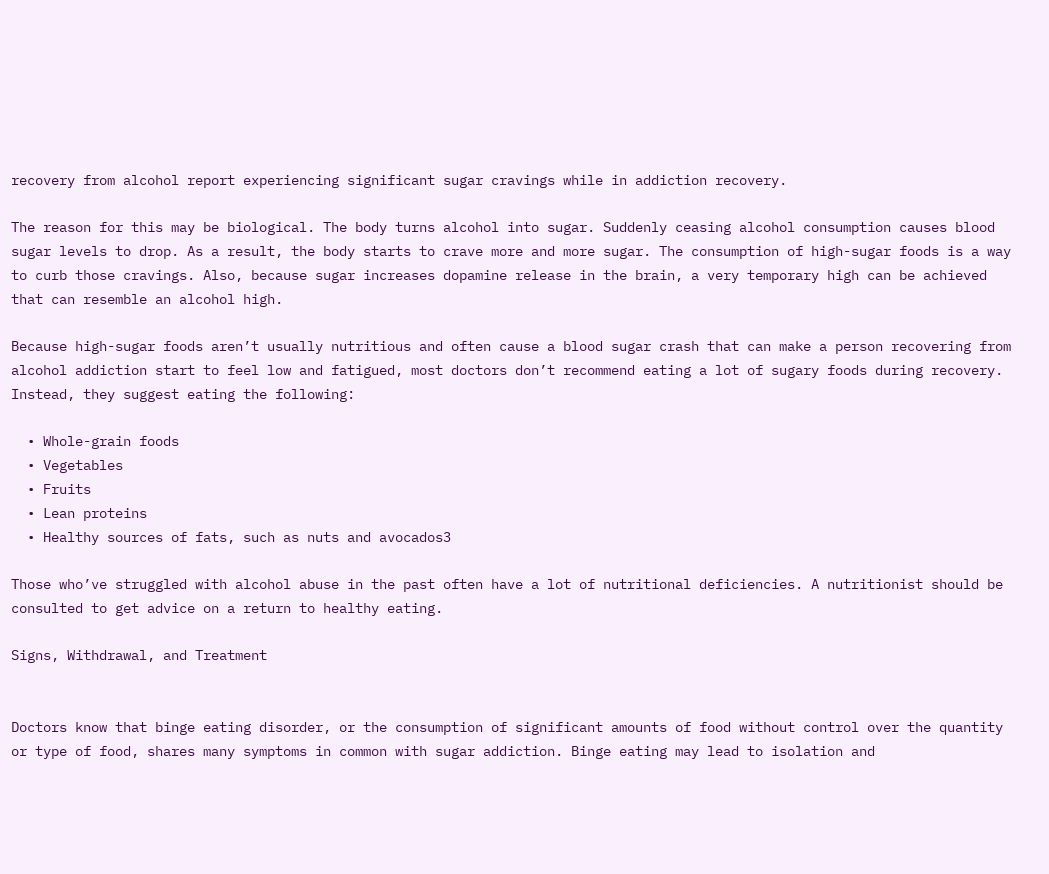recovery from alcohol report experiencing significant sugar cravings while in addiction recovery.

The reason for this may be biological. The body turns alcohol into sugar. Suddenly ceasing alcohol consumption causes blood sugar levels to drop. As a result, the body starts to crave more and more sugar. The consumption of high-sugar foods is a way to curb those cravings. Also, because sugar increases dopamine release in the brain, a very temporary high can be achieved that can resemble an alcohol high.

Because high-sugar foods aren’t usually nutritious and often cause a blood sugar crash that can make a person recovering from alcohol addiction start to feel low and fatigued, most doctors don’t recommend eating a lot of sugary foods during recovery. Instead, they suggest eating the following:

  • Whole-grain foods
  • Vegetables
  • Fruits
  • Lean proteins
  • Healthy sources of fats, such as nuts and avocados3

Those who’ve struggled with alcohol abuse in the past often have a lot of nutritional deficiencies. A nutritionist should be consulted to get advice on a return to healthy eating.

Signs, Withdrawal, and Treatment


Doctors know that binge eating disorder, or the consumption of significant amounts of food without control over the quantity or type of food, shares many symptoms in common with sugar addiction. Binge eating may lead to isolation and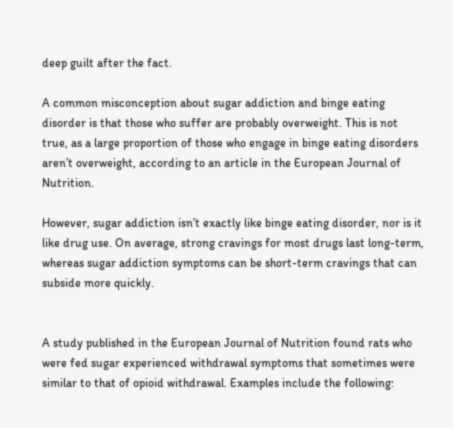deep guilt after the fact.

A common misconception about sugar addiction and binge eating disorder is that those who suffer are probably overweight. This is not true, as a large proportion of those who engage in binge eating disorders aren’t overweight, according to an article in the European Journal of Nutrition.

However, sugar addiction isn’t exactly like binge eating disorder, nor is it like drug use. On average, strong cravings for most drugs last long-term, whereas sugar addiction symptoms can be short-term cravings that can subside more quickly.


A study published in the European Journal of Nutrition found rats who were fed sugar experienced withdrawal symptoms that sometimes were similar to that of opioid withdrawal. Examples include the following: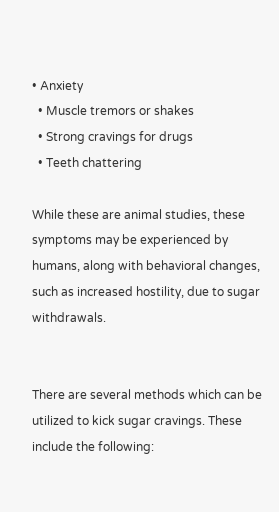• Anxiety
  • Muscle tremors or shakes
  • Strong cravings for drugs
  • Teeth chattering

While these are animal studies, these symptoms may be experienced by humans, along with behavioral changes, such as increased hostility, due to sugar withdrawals.


There are several methods which can be utilized to kick sugar cravings. These include the following: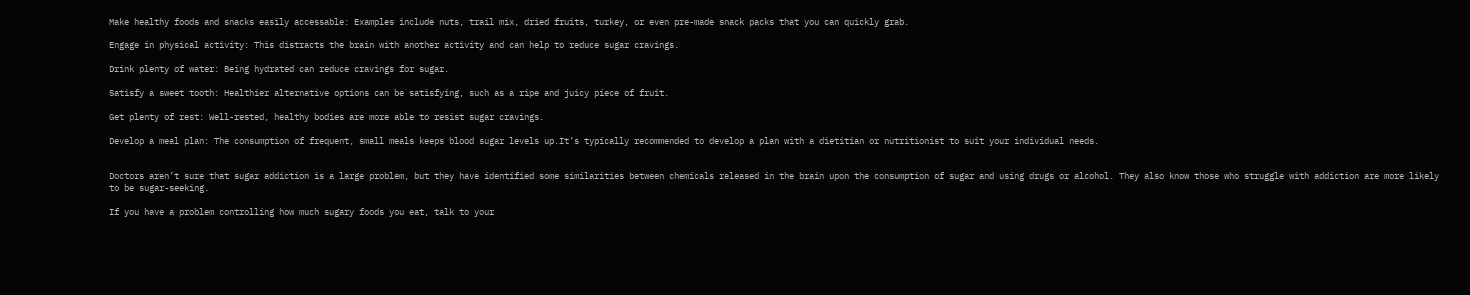Make healthy foods and snacks easily accessable: Examples include nuts, trail mix, dried fruits, turkey, or even pre-made snack packs that you can quickly grab.

Engage in physical activity: This distracts the brain with another activity and can help to reduce sugar cravings.

Drink plenty of water: Being hydrated can reduce cravings for sugar.

Satisfy a sweet tooth: Healthier alternative options can be satisfying, such as a ripe and juicy piece of fruit.

Get plenty of rest: Well-rested, healthy bodies are more able to resist sugar cravings.

Develop a meal plan: The consumption of frequent, small meals keeps blood sugar levels up.It’s typically recommended to develop a plan with a dietitian or nutritionist to suit your individual needs.


Doctors aren’t sure that sugar addiction is a large problem, but they have identified some similarities between chemicals released in the brain upon the consumption of sugar and using drugs or alcohol. They also know those who struggle with addiction are more likely to be sugar-seeking.

If you have a problem controlling how much sugary foods you eat, talk to your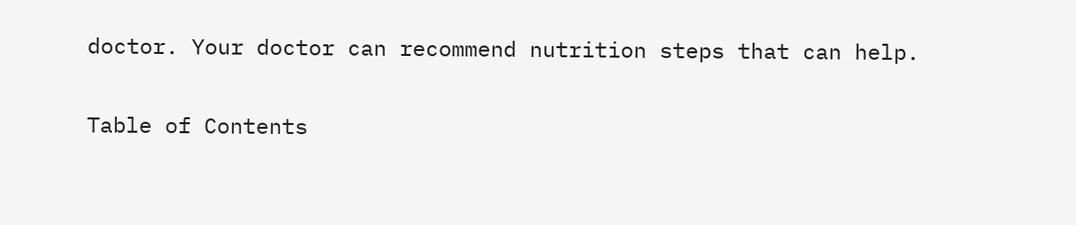doctor. Your doctor can recommend nutrition steps that can help.

Table of Contents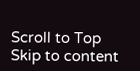Scroll to Top
Skip to content